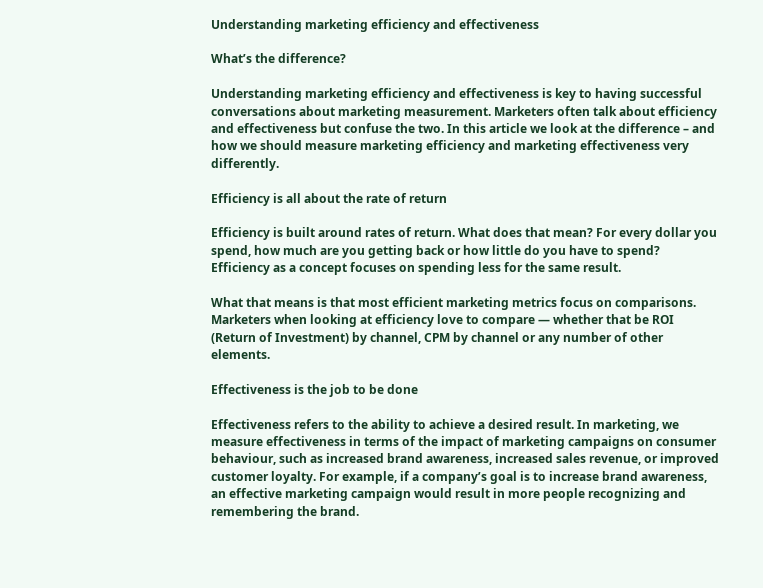Understanding marketing efficiency and effectiveness

What’s the difference?

Understanding marketing efficiency and effectiveness is key to having successful conversations about marketing measurement. Marketers often talk about efficiency and effectiveness but confuse the two. In this article we look at the difference – and how we should measure marketing efficiency and marketing effectiveness very differently.

Efficiency is all about the rate of return

Efficiency is built around rates of return. What does that mean? For every dollar you spend, how much are you getting back or how little do you have to spend? Efficiency as a concept focuses on spending less for the same result.

What that means is that most efficient marketing metrics focus on comparisons. Marketers when looking at efficiency love to compare — whether that be ROI (Return of Investment) by channel, CPM by channel or any number of other elements.

Effectiveness is the job to be done

Effectiveness refers to the ability to achieve a desired result. In marketing, we measure effectiveness in terms of the impact of marketing campaigns on consumer behaviour, such as increased brand awareness, increased sales revenue, or improved customer loyalty. For example, if a company’s goal is to increase brand awareness, an effective marketing campaign would result in more people recognizing and remembering the brand.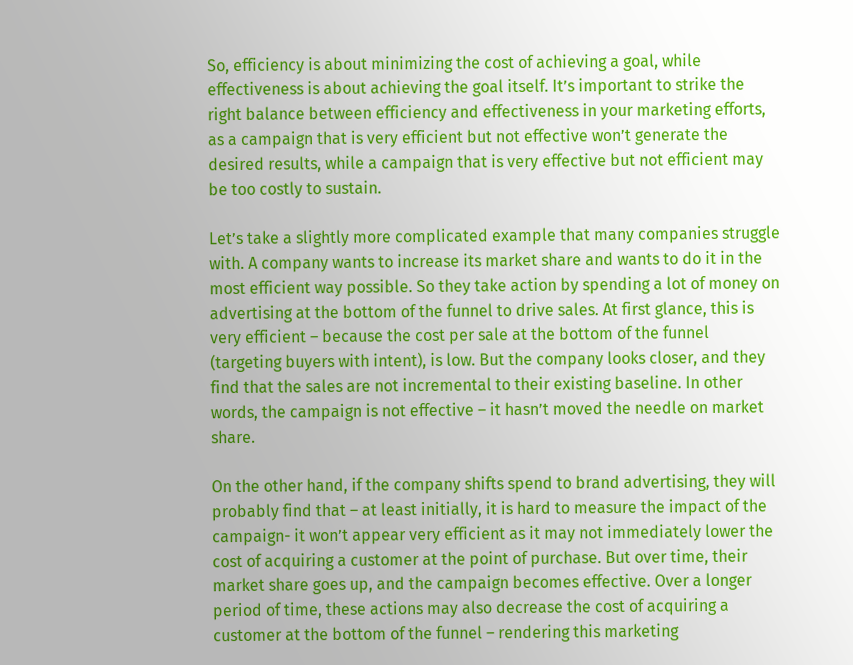So, efficiency is about minimizing the cost of achieving a goal, while effectiveness is about achieving the goal itself. It’s important to strike the right balance between efficiency and effectiveness in your marketing efforts, as a campaign that is very efficient but not effective won’t generate the desired results, while a campaign that is very effective but not efficient may be too costly to sustain.

Let’s take a slightly more complicated example that many companies struggle with. A company wants to increase its market share and wants to do it in the most efficient way possible. So they take action by spending a lot of money on advertising at the bottom of the funnel to drive sales. At first glance, this is very efficient – because the cost per sale at the bottom of the funnel (targeting buyers with intent), is low. But the company looks closer, and they find that the sales are not incremental to their existing baseline. In other words, the campaign is not effective – it hasn’t moved the needle on market share.

On the other hand, if the company shifts spend to brand advertising, they will probably find that – at least initially, it is hard to measure the impact of the campaign- it won’t appear very efficient as it may not immediately lower the cost of acquiring a customer at the point of purchase. But over time, their market share goes up, and the campaign becomes effective. Over a longer period of time, these actions may also decrease the cost of acquiring a customer at the bottom of the funnel – rendering this marketing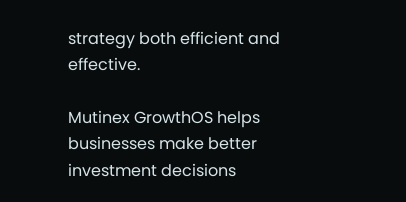strategy both efficient and effective.

Mutinex GrowthOS helps businesses make better investment decisions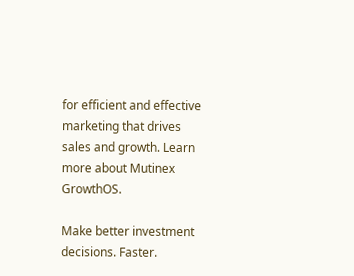for efficient and effective marketing that drives sales and growth. Learn more about Mutinex GrowthOS.

Make better investment decisions. Faster.